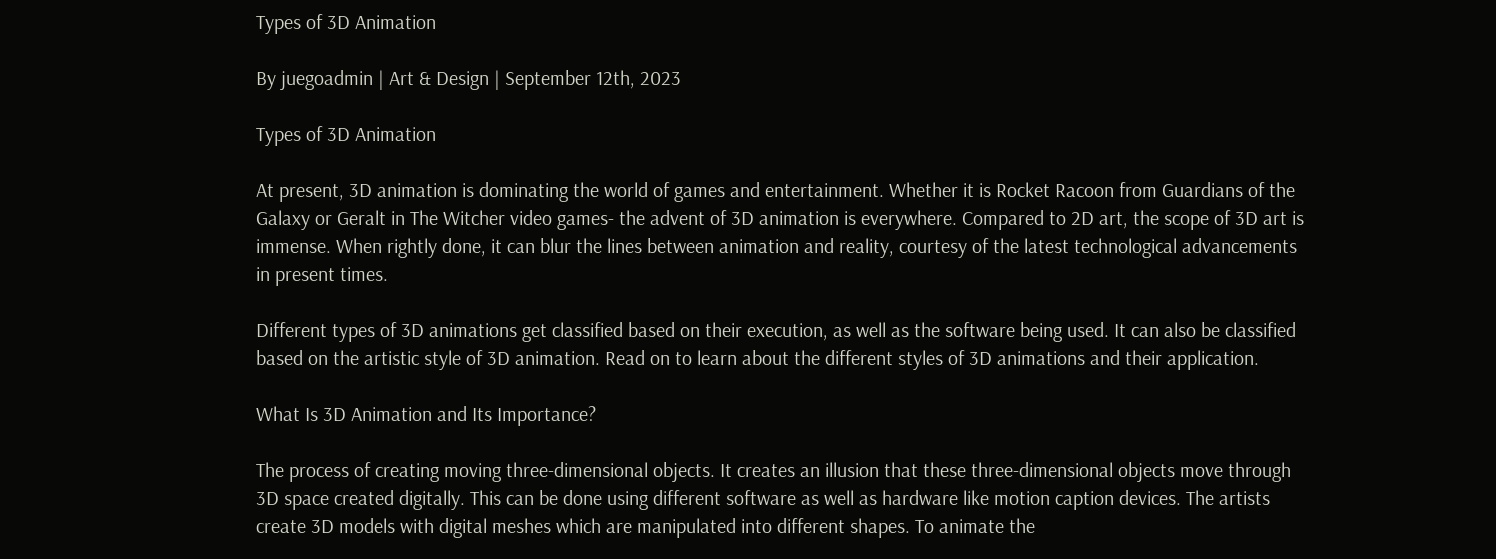Types of 3D Animation

By juegoadmin | Art & Design | September 12th, 2023

Types of 3D Animation

At present, 3D animation is dominating the world of games and entertainment. Whether it is Rocket Racoon from Guardians of the Galaxy or Geralt in The Witcher video games- the advent of 3D animation is everywhere. Compared to 2D art, the scope of 3D art is immense. When rightly done, it can blur the lines between animation and reality, courtesy of the latest technological advancements in present times.

Different types of 3D animations get classified based on their execution, as well as the software being used. It can also be classified based on the artistic style of 3D animation. Read on to learn about the different styles of 3D animations and their application.

What Is 3D Animation and Its Importance?

The process of creating moving three-dimensional objects. It creates an illusion that these three-dimensional objects move through 3D space created digitally. This can be done using different software as well as hardware like motion caption devices. The artists create 3D models with digital meshes which are manipulated into different shapes. To animate the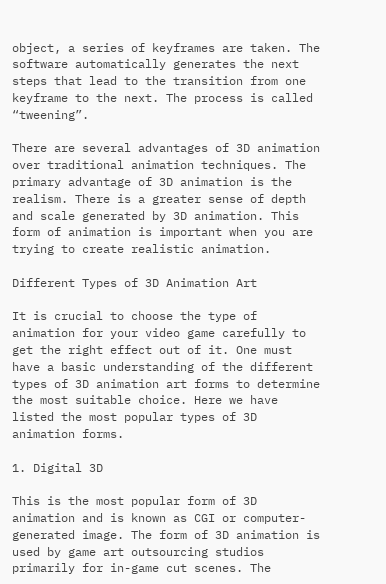object, a series of keyframes are taken. The software automatically generates the next steps that lead to the transition from one keyframe to the next. The process is called “tweening”.

There are several advantages of 3D animation over traditional animation techniques. The primary advantage of 3D animation is the realism. There is a greater sense of depth and scale generated by 3D animation. This form of animation is important when you are trying to create realistic animation.

Different Types of 3D Animation Art

It is crucial to choose the type of animation for your video game carefully to get the right effect out of it. One must have a basic understanding of the different types of 3D animation art forms to determine the most suitable choice. Here we have listed the most popular types of 3D animation forms.

1. Digital 3D

This is the most popular form of 3D animation and is known as CGI or computer-generated image. The form of 3D animation is used by game art outsourcing studios primarily for in-game cut scenes. The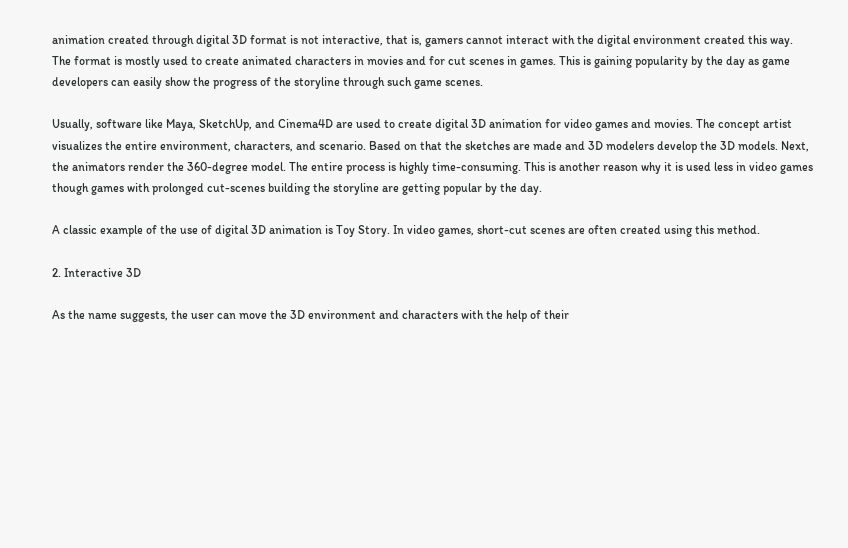animation created through digital 3D format is not interactive, that is, gamers cannot interact with the digital environment created this way. The format is mostly used to create animated characters in movies and for cut scenes in games. This is gaining popularity by the day as game developers can easily show the progress of the storyline through such game scenes.

Usually, software like Maya, SketchUp, and Cinema4D are used to create digital 3D animation for video games and movies. The concept artist visualizes the entire environment, characters, and scenario. Based on that the sketches are made and 3D modelers develop the 3D models. Next, the animators render the 360-degree model. The entire process is highly time-consuming. This is another reason why it is used less in video games though games with prolonged cut-scenes building the storyline are getting popular by the day.

A classic example of the use of digital 3D animation is Toy Story. In video games, short-cut scenes are often created using this method.

2. Interactive 3D

As the name suggests, the user can move the 3D environment and characters with the help of their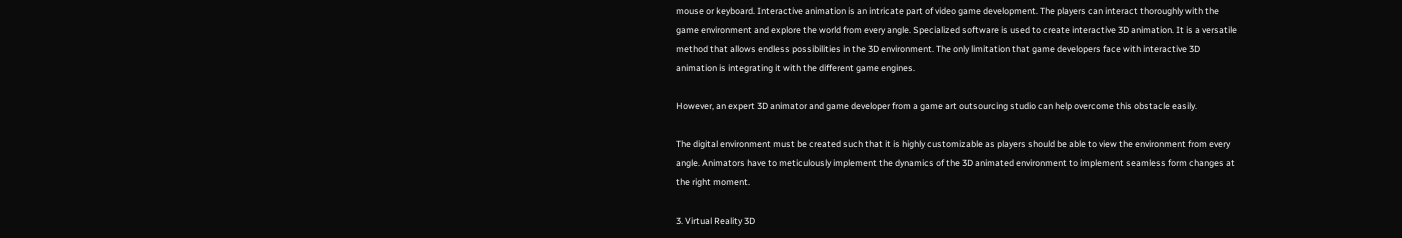mouse or keyboard. Interactive animation is an intricate part of video game development. The players can interact thoroughly with the game environment and explore the world from every angle. Specialized software is used to create interactive 3D animation. It is a versatile method that allows endless possibilities in the 3D environment. The only limitation that game developers face with interactive 3D animation is integrating it with the different game engines.

However, an expert 3D animator and game developer from a game art outsourcing studio can help overcome this obstacle easily.

The digital environment must be created such that it is highly customizable as players should be able to view the environment from every angle. Animators have to meticulously implement the dynamics of the 3D animated environment to implement seamless form changes at the right moment.

3. Virtual Reality 3D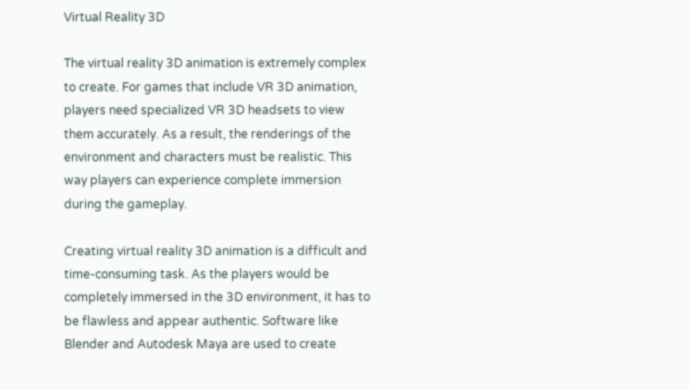Virtual Reality 3D

The virtual reality 3D animation is extremely complex to create. For games that include VR 3D animation, players need specialized VR 3D headsets to view them accurately. As a result, the renderings of the environment and characters must be realistic. This way players can experience complete immersion during the gameplay.

Creating virtual reality 3D animation is a difficult and time-consuming task. As the players would be completely immersed in the 3D environment, it has to be flawless and appear authentic. Software like Blender and Autodesk Maya are used to create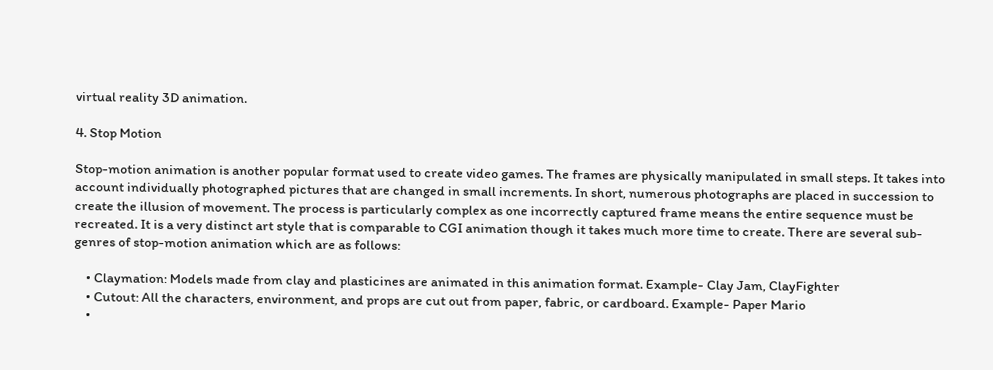virtual reality 3D animation.

4. Stop Motion

Stop-motion animation is another popular format used to create video games. The frames are physically manipulated in small steps. It takes into account individually photographed pictures that are changed in small increments. In short, numerous photographs are placed in succession to create the illusion of movement. The process is particularly complex as one incorrectly captured frame means the entire sequence must be recreated. It is a very distinct art style that is comparable to CGI animation though it takes much more time to create. There are several sub-genres of stop-motion animation which are as follows:

    • Claymation: Models made from clay and plasticines are animated in this animation format. Example- Clay Jam, ClayFighter
    • Cutout: All the characters, environment, and props are cut out from paper, fabric, or cardboard. Example- Paper Mario
    •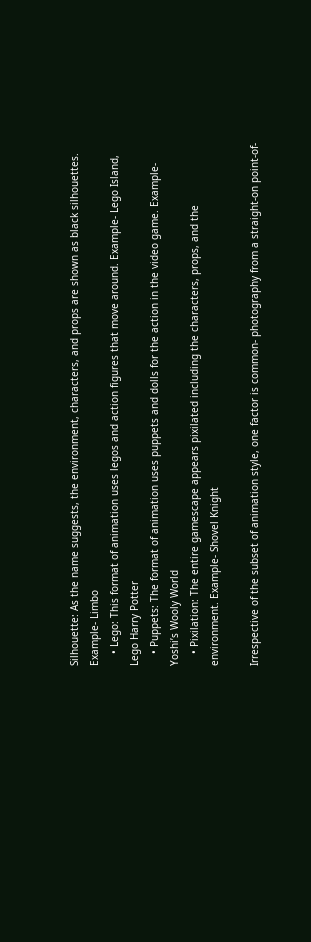Silhouette: As the name suggests, the environment, characters, and props are shown as black silhouettes. Example- Limbo
    • Lego: This format of animation uses legos and action figures that move around. Example- Lego Island, Lego Harry Potter
    • Puppets: The format of animation uses puppets and dolls for the action in the video game. Example- Yoshi’s Wooly World
    • Pixilation: The entire gamescape appears pixilated including the characters, props, and the environment. Example- Shovel Knight

Irrespective of the subset of animation style, one factor is common- photography from a straight-on point-of-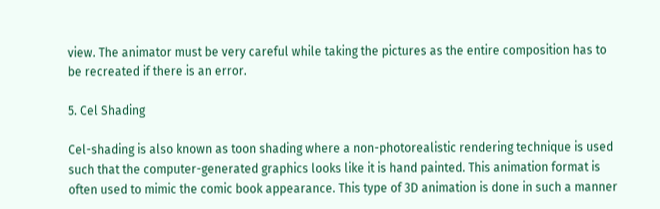view. The animator must be very careful while taking the pictures as the entire composition has to be recreated if there is an error.

5. Cel Shading

Cel-shading is also known as toon shading where a non-photorealistic rendering technique is used such that the computer-generated graphics looks like it is hand painted. This animation format is often used to mimic the comic book appearance. This type of 3D animation is done in such a manner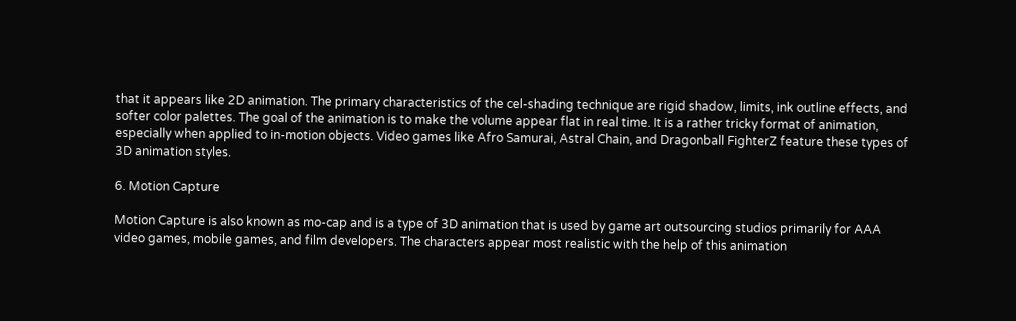that it appears like 2D animation. The primary characteristics of the cel-shading technique are rigid shadow, limits, ink outline effects, and softer color palettes. The goal of the animation is to make the volume appear flat in real time. It is a rather tricky format of animation, especially when applied to in-motion objects. Video games like Afro Samurai, Astral Chain, and Dragonball FighterZ feature these types of 3D animation styles.

6. Motion Capture

Motion Capture is also known as mo-cap and is a type of 3D animation that is used by game art outsourcing studios primarily for AAA video games, mobile games, and film developers. The characters appear most realistic with the help of this animation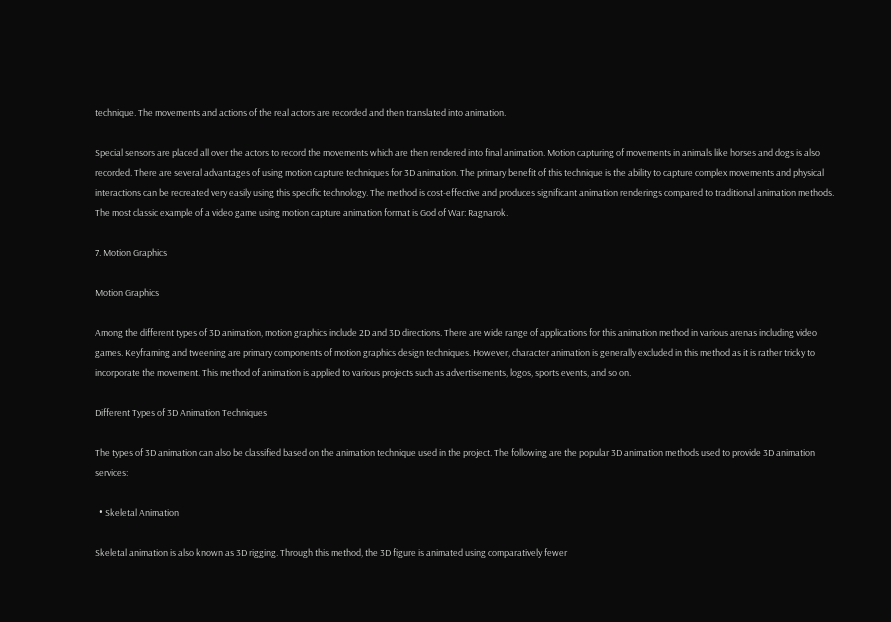technique. The movements and actions of the real actors are recorded and then translated into animation.

Special sensors are placed all over the actors to record the movements which are then rendered into final animation. Motion capturing of movements in animals like horses and dogs is also recorded. There are several advantages of using motion capture techniques for 3D animation. The primary benefit of this technique is the ability to capture complex movements and physical interactions can be recreated very easily using this specific technology. The method is cost-effective and produces significant animation renderings compared to traditional animation methods. The most classic example of a video game using motion capture animation format is God of War: Ragnarok.

7. Motion Graphics

Motion Graphics

Among the different types of 3D animation, motion graphics include 2D and 3D directions. There are wide range of applications for this animation method in various arenas including video games. Keyframing and tweening are primary components of motion graphics design techniques. However, character animation is generally excluded in this method as it is rather tricky to incorporate the movement. This method of animation is applied to various projects such as advertisements, logos, sports events, and so on.

Different Types of 3D Animation Techniques

The types of 3D animation can also be classified based on the animation technique used in the project. The following are the popular 3D animation methods used to provide 3D animation services:

  • Skeletal Animation

Skeletal animation is also known as 3D rigging. Through this method, the 3D figure is animated using comparatively fewer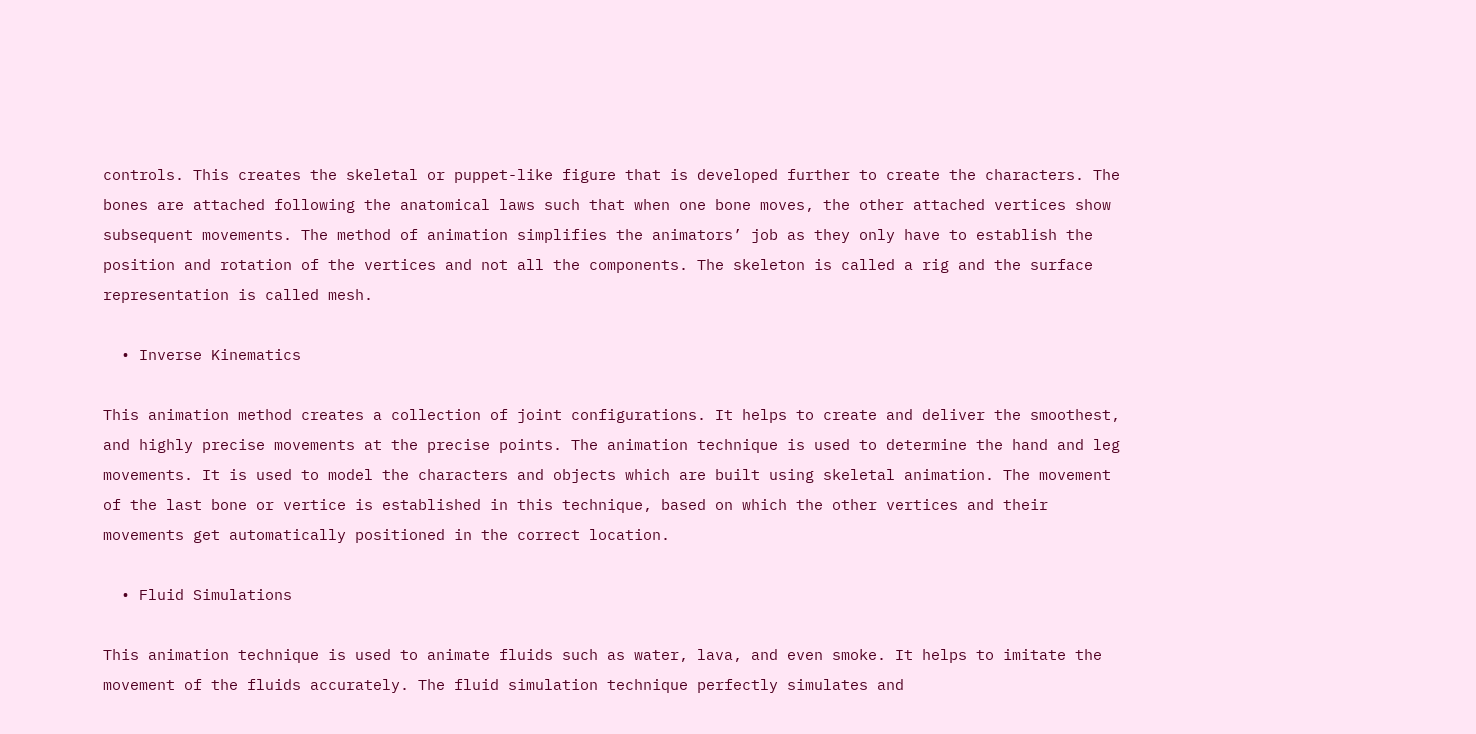controls. This creates the skeletal or puppet-like figure that is developed further to create the characters. The bones are attached following the anatomical laws such that when one bone moves, the other attached vertices show subsequent movements. The method of animation simplifies the animators’ job as they only have to establish the position and rotation of the vertices and not all the components. The skeleton is called a rig and the surface representation is called mesh.

  • Inverse Kinematics

This animation method creates a collection of joint configurations. It helps to create and deliver the smoothest, and highly precise movements at the precise points. The animation technique is used to determine the hand and leg movements. It is used to model the characters and objects which are built using skeletal animation. The movement of the last bone or vertice is established in this technique, based on which the other vertices and their movements get automatically positioned in the correct location.

  • Fluid Simulations

This animation technique is used to animate fluids such as water, lava, and even smoke. It helps to imitate the movement of the fluids accurately. The fluid simulation technique perfectly simulates and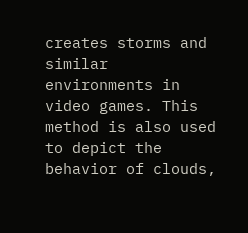creates storms and similar environments in video games. This method is also used to depict the behavior of clouds,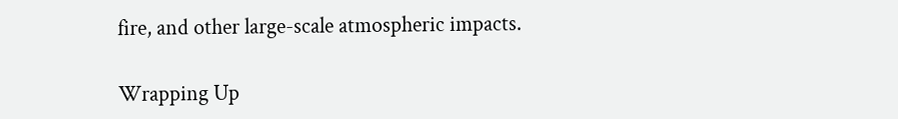fire, and other large-scale atmospheric impacts.

Wrapping Up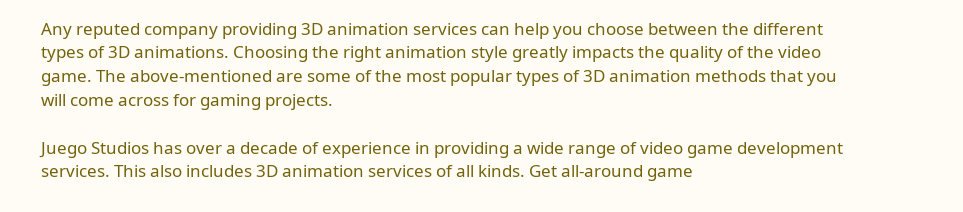Any reputed company providing 3D animation services can help you choose between the different types of 3D animations. Choosing the right animation style greatly impacts the quality of the video game. The above-mentioned are some of the most popular types of 3D animation methods that you will come across for gaming projects.

Juego Studios has over a decade of experience in providing a wide range of video game development services. This also includes 3D animation services of all kinds. Get all-around game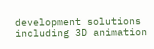development solutions including 3D animation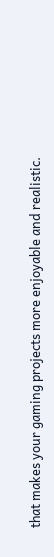that makes your gaming projects more enjoyable and realistic.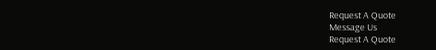Request A Quote
Message Us
Request A Quote